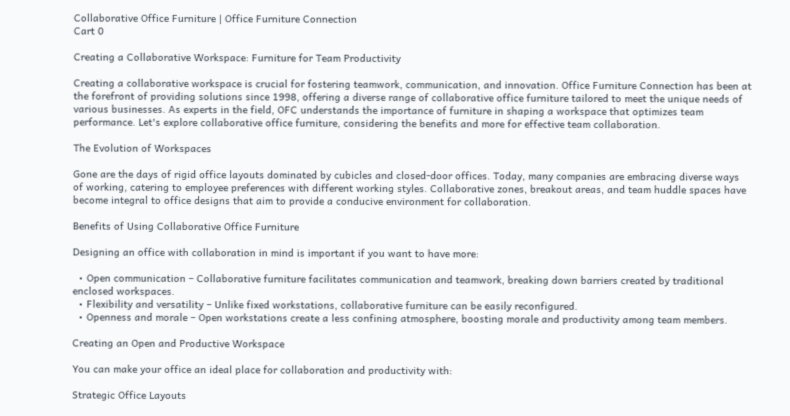Collaborative Office Furniture | Office Furniture Connection
Cart 0

Creating a Collaborative Workspace: Furniture for Team Productivity

Creating a collaborative workspace is crucial for fostering teamwork, communication, and innovation. Office Furniture Connection has been at the forefront of providing solutions since 1998, offering a diverse range of collaborative office furniture tailored to meet the unique needs of various businesses. As experts in the field, OFC understands the importance of furniture in shaping a workspace that optimizes team performance. Let's explore collaborative office furniture, considering the benefits and more for effective team collaboration.

The Evolution of Workspaces

Gone are the days of rigid office layouts dominated by cubicles and closed-door offices. Today, many companies are embracing diverse ways of working, catering to employee preferences with different working styles. Collaborative zones, breakout areas, and team huddle spaces have become integral to office designs that aim to provide a conducive environment for collaboration.

Benefits of Using Collaborative Office Furniture

Designing an office with collaboration in mind is important if you want to have more:

  • Open communication – Collaborative furniture facilitates communication and teamwork, breaking down barriers created by traditional enclosed workspaces.
  • Flexibility and versatility – Unlike fixed workstations, collaborative furniture can be easily reconfigured.
  • Openness and morale – Open workstations create a less confining atmosphere, boosting morale and productivity among team members.

Creating an Open and Productive Workspace

You can make your office an ideal place for collaboration and productivity with:

Strategic Office Layouts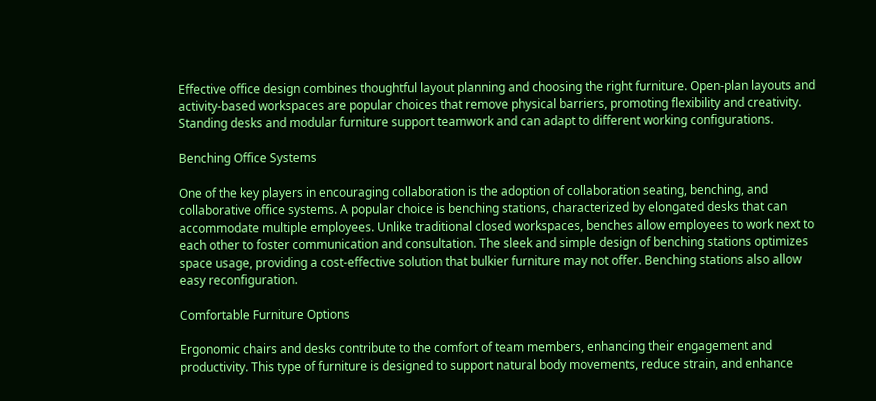Effective office design combines thoughtful layout planning and choosing the right furniture. Open-plan layouts and activity-based workspaces are popular choices that remove physical barriers, promoting flexibility and creativity. Standing desks and modular furniture support teamwork and can adapt to different working configurations.

Benching Office Systems

One of the key players in encouraging collaboration is the adoption of collaboration seating, benching, and collaborative office systems. A popular choice is benching stations, characterized by elongated desks that can accommodate multiple employees. Unlike traditional closed workspaces, benches allow employees to work next to each other to foster communication and consultation. The sleek and simple design of benching stations optimizes space usage, providing a cost-effective solution that bulkier furniture may not offer. Benching stations also allow easy reconfiguration.

Comfortable Furniture Options

Ergonomic chairs and desks contribute to the comfort of team members, enhancing their engagement and productivity. This type of furniture is designed to support natural body movements, reduce strain, and enhance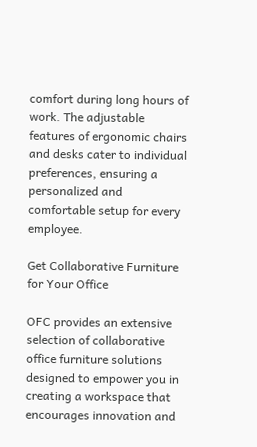comfort during long hours of work. The adjustable features of ergonomic chairs and desks cater to individual preferences, ensuring a personalized and comfortable setup for every employee.

Get Collaborative Furniture for Your Office

OFC provides an extensive selection of collaborative office furniture solutions designed to empower you in creating a workspace that encourages innovation and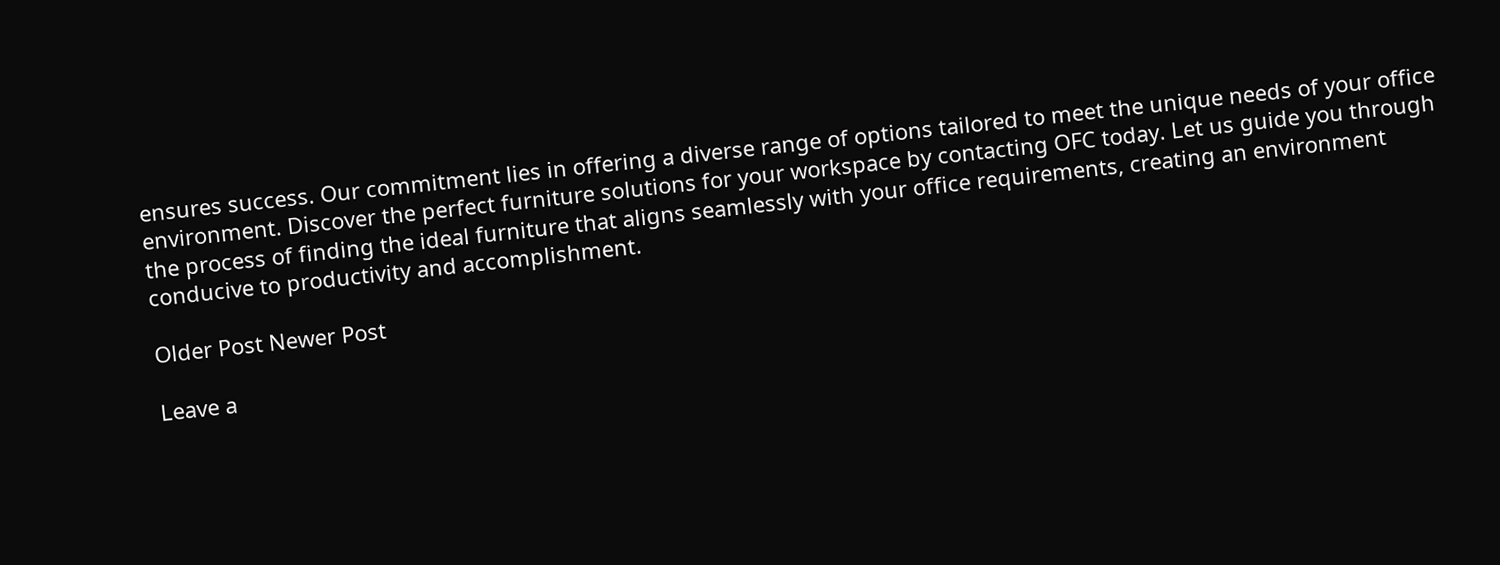ensures success. Our commitment lies in offering a diverse range of options tailored to meet the unique needs of your office environment. Discover the perfect furniture solutions for your workspace by contacting OFC today. Let us guide you through the process of finding the ideal furniture that aligns seamlessly with your office requirements, creating an environment conducive to productivity and accomplishment.

Older Post Newer Post

Leave a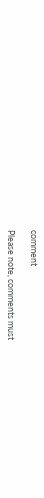comment

Please note, comments must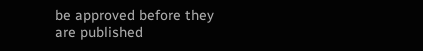be approved before they are published